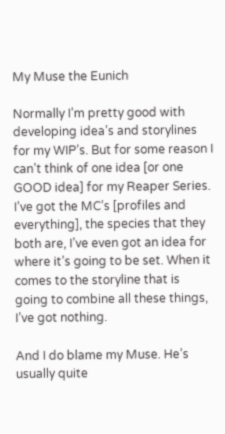My Muse the Eunich

Normally I’m pretty good with developing idea’s and storylines for my WIP’s. But for some reason I can’t think of one idea [or one GOOD idea] for my Reaper Series. I’ve got the MC’s [profiles and everything], the species that they both are, I’ve even got an idea for where it’s going to be set. When it comes to the storyline that is going to combine all these things, I’ve got nothing.

And I do blame my Muse. He’s usually quite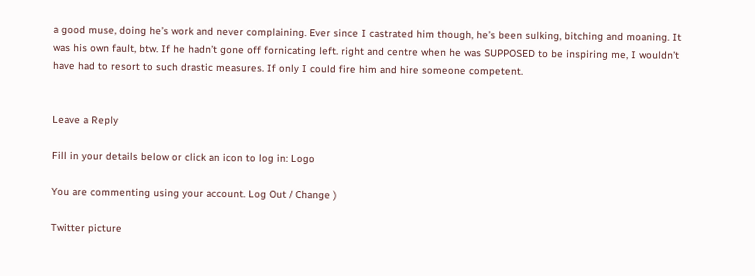a good muse, doing he’s work and never complaining. Ever since I castrated him though, he’s been sulking, bitching and moaning. It was his own fault, btw. If he hadn’t gone off fornicating left. right and centre when he was SUPPOSED to be inspiring me, I wouldn’t have had to resort to such drastic measures. If only I could fire him and hire someone competent.


Leave a Reply

Fill in your details below or click an icon to log in: Logo

You are commenting using your account. Log Out / Change )

Twitter picture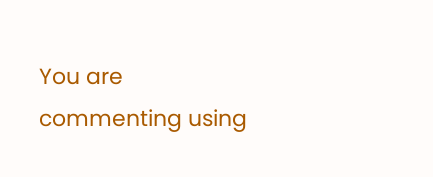You are commenting using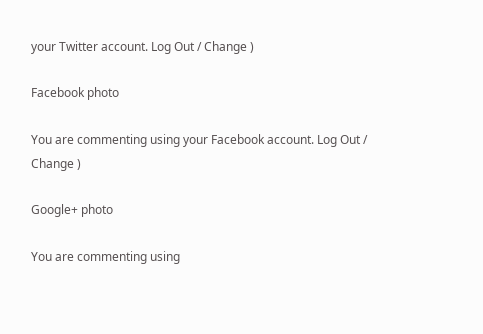your Twitter account. Log Out / Change )

Facebook photo

You are commenting using your Facebook account. Log Out / Change )

Google+ photo

You are commenting using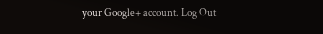your Google+ account. Log Out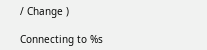/ Change )

Connecting to %s